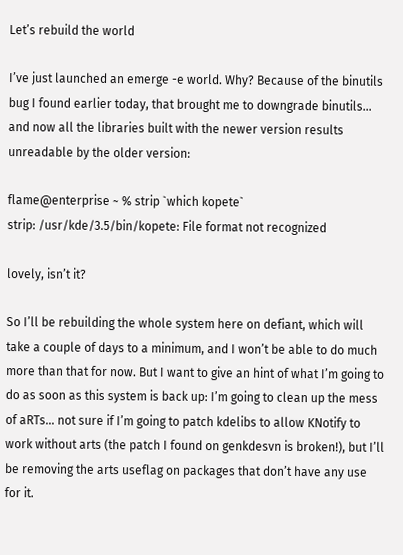Let’s rebuild the world

I’ve just launched an emerge -e world. Why? Because of the binutils bug I found earlier today, that brought me to downgrade binutils… and now all the libraries built with the newer version results unreadable by the older version:

flame@enterprise ~ % strip `which kopete`
strip: /usr/kde/3.5/bin/kopete: File format not recognized

lovely, isn’t it?

So I’ll be rebuilding the whole system here on defiant, which will take a couple of days to a minimum, and I won’t be able to do much more than that for now. But I want to give an hint of what I’m going to do as soon as this system is back up: I’m going to clean up the mess of aRTs… not sure if I’m going to patch kdelibs to allow KNotify to work without arts (the patch I found on genkdesvn is broken!), but I’ll be removing the arts useflag on packages that don’t have any use for it.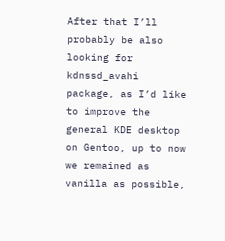After that I’ll probably be also looking for kdnssd_avahi package, as I’d like to improve the general KDE desktop on Gentoo, up to now we remained as vanilla as possible,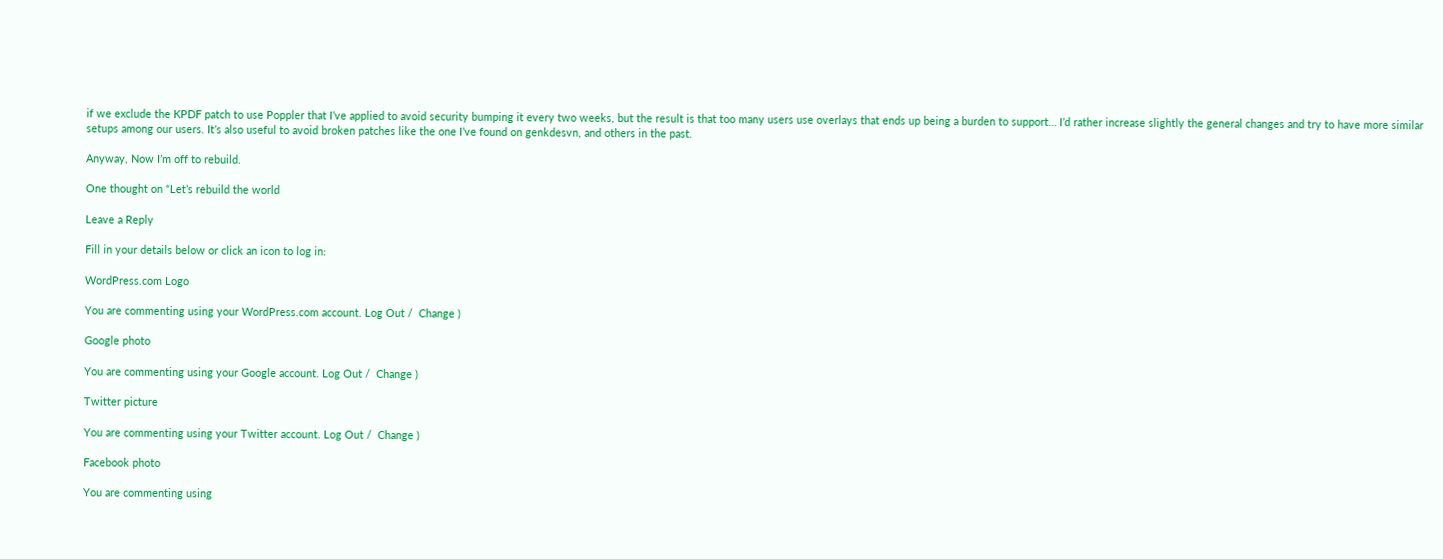if we exclude the KPDF patch to use Poppler that I’ve applied to avoid security bumping it every two weeks, but the result is that too many users use overlays that ends up being a burden to support… I’d rather increase slightly the general changes and try to have more similar setups among our users. It’s also useful to avoid broken patches like the one I’ve found on genkdesvn, and others in the past.

Anyway, Now I’m off to rebuild.

One thought on “Let’s rebuild the world

Leave a Reply

Fill in your details below or click an icon to log in:

WordPress.com Logo

You are commenting using your WordPress.com account. Log Out /  Change )

Google photo

You are commenting using your Google account. Log Out /  Change )

Twitter picture

You are commenting using your Twitter account. Log Out /  Change )

Facebook photo

You are commenting using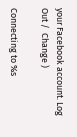your Facebook account. Log Out /  Change )

Connecting to %s